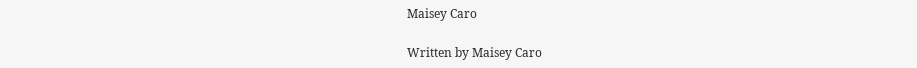Maisey Caro

Written by Maisey Caro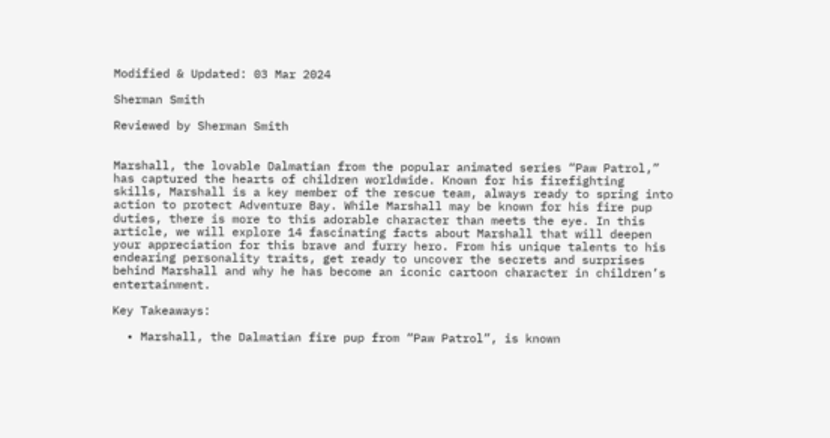Modified & Updated: 03 Mar 2024

Sherman Smith

Reviewed by Sherman Smith


Marshall, the lovable Dalmatian from the popular animated series “Paw Patrol,” has captured the hearts of children worldwide. Known for his firefighting skills, Marshall is a key member of the rescue team, always ready to spring into action to protect Adventure Bay. While Marshall may be known for his fire pup duties, there is more to this adorable character than meets the eye. In this article, we will explore 14 fascinating facts about Marshall that will deepen your appreciation for this brave and furry hero. From his unique talents to his endearing personality traits, get ready to uncover the secrets and surprises behind Marshall and why he has become an iconic cartoon character in children’s entertainment.

Key Takeaways:

  • Marshall, the Dalmatian fire pup from “Paw Patrol”, is known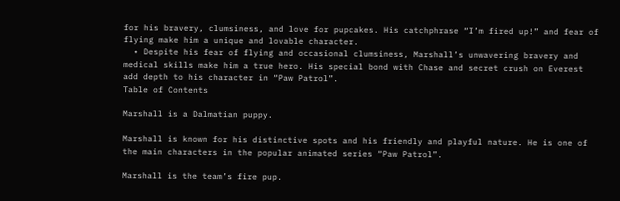for his bravery, clumsiness, and love for pupcakes. His catchphrase “I’m fired up!” and fear of flying make him a unique and lovable character.
  • Despite his fear of flying and occasional clumsiness, Marshall’s unwavering bravery and medical skills make him a true hero. His special bond with Chase and secret crush on Everest add depth to his character in “Paw Patrol”.
Table of Contents

Marshall is a Dalmatian puppy.

Marshall is known for his distinctive spots and his friendly and playful nature. He is one of the main characters in the popular animated series “Paw Patrol”.

Marshall is the team’s fire pup.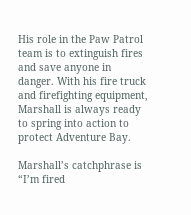His role in the Paw Patrol team is to extinguish fires and save anyone in danger. With his fire truck and firefighting equipment, Marshall is always ready to spring into action to protect Adventure Bay.

Marshall’s catchphrase is “I’m fired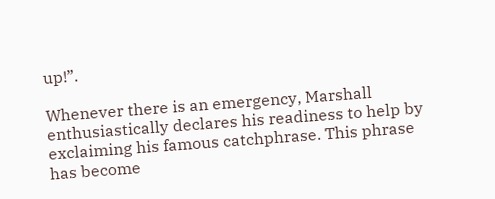up!”.

Whenever there is an emergency, Marshall enthusiastically declares his readiness to help by exclaiming his famous catchphrase. This phrase has become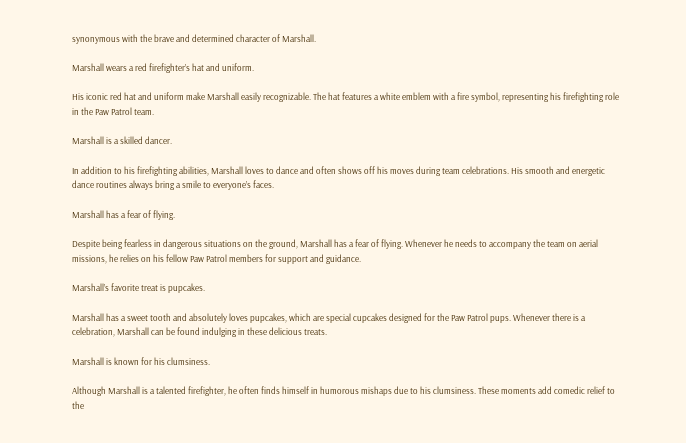synonymous with the brave and determined character of Marshall.

Marshall wears a red firefighter’s hat and uniform.

His iconic red hat and uniform make Marshall easily recognizable. The hat features a white emblem with a fire symbol, representing his firefighting role in the Paw Patrol team.

Marshall is a skilled dancer.

In addition to his firefighting abilities, Marshall loves to dance and often shows off his moves during team celebrations. His smooth and energetic dance routines always bring a smile to everyone’s faces.

Marshall has a fear of flying.

Despite being fearless in dangerous situations on the ground, Marshall has a fear of flying. Whenever he needs to accompany the team on aerial missions, he relies on his fellow Paw Patrol members for support and guidance.

Marshall’s favorite treat is pupcakes.

Marshall has a sweet tooth and absolutely loves pupcakes, which are special cupcakes designed for the Paw Patrol pups. Whenever there is a celebration, Marshall can be found indulging in these delicious treats.

Marshall is known for his clumsiness.

Although Marshall is a talented firefighter, he often finds himself in humorous mishaps due to his clumsiness. These moments add comedic relief to the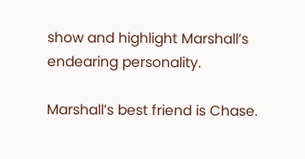show and highlight Marshall’s endearing personality.

Marshall’s best friend is Chase.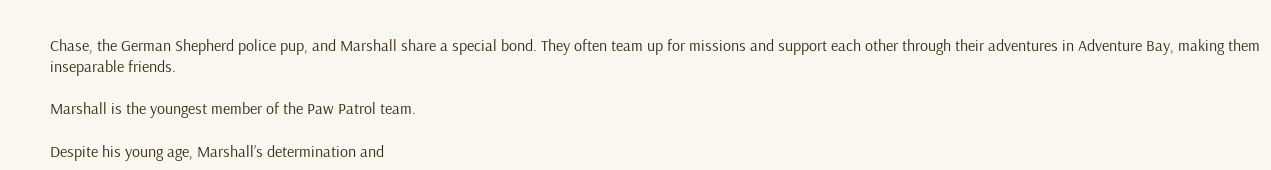Chase, the German Shepherd police pup, and Marshall share a special bond. They often team up for missions and support each other through their adventures in Adventure Bay, making them inseparable friends.

Marshall is the youngest member of the Paw Patrol team.

Despite his young age, Marshall’s determination and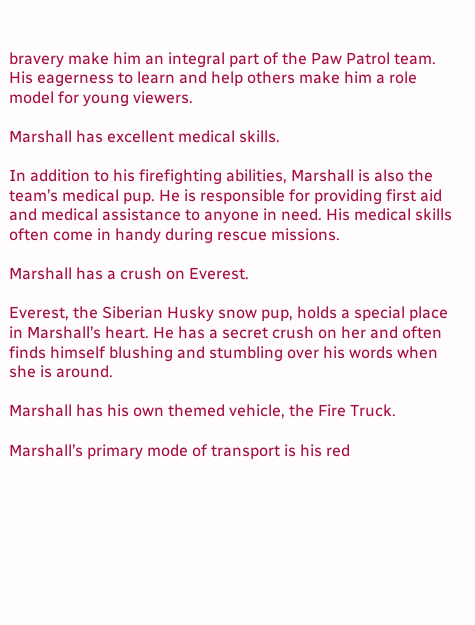bravery make him an integral part of the Paw Patrol team. His eagerness to learn and help others make him a role model for young viewers.

Marshall has excellent medical skills.

In addition to his firefighting abilities, Marshall is also the team’s medical pup. He is responsible for providing first aid and medical assistance to anyone in need. His medical skills often come in handy during rescue missions.

Marshall has a crush on Everest.

Everest, the Siberian Husky snow pup, holds a special place in Marshall’s heart. He has a secret crush on her and often finds himself blushing and stumbling over his words when she is around.

Marshall has his own themed vehicle, the Fire Truck.

Marshall’s primary mode of transport is his red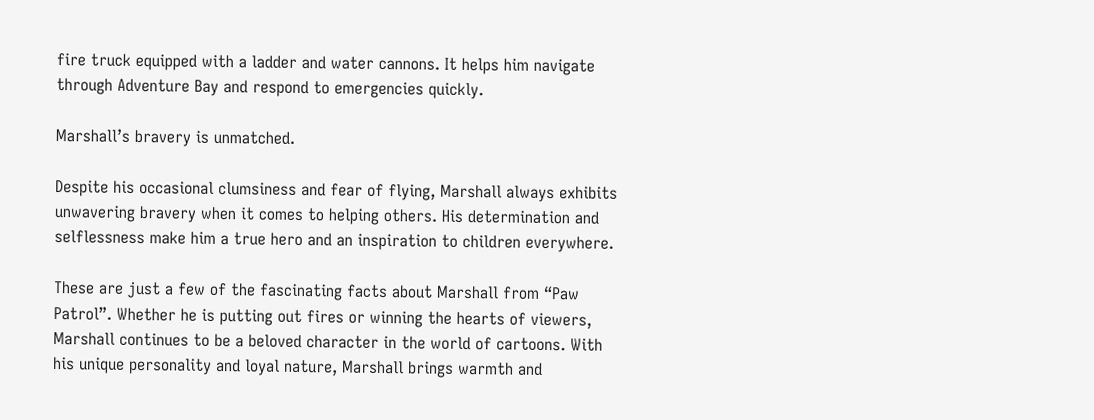fire truck equipped with a ladder and water cannons. It helps him navigate through Adventure Bay and respond to emergencies quickly.

Marshall’s bravery is unmatched.

Despite his occasional clumsiness and fear of flying, Marshall always exhibits unwavering bravery when it comes to helping others. His determination and selflessness make him a true hero and an inspiration to children everywhere.

These are just a few of the fascinating facts about Marshall from “Paw Patrol”. Whether he is putting out fires or winning the hearts of viewers, Marshall continues to be a beloved character in the world of cartoons. With his unique personality and loyal nature, Marshall brings warmth and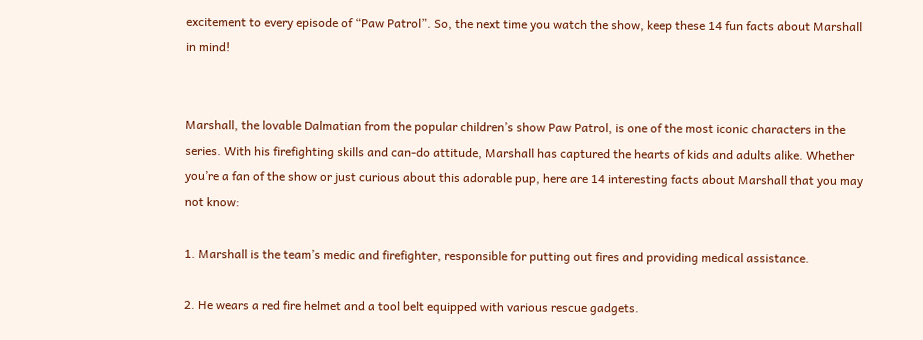excitement to every episode of “Paw Patrol”. So, the next time you watch the show, keep these 14 fun facts about Marshall in mind!


Marshall, the lovable Dalmatian from the popular children’s show Paw Patrol, is one of the most iconic characters in the series. With his firefighting skills and can-do attitude, Marshall has captured the hearts of kids and adults alike. Whether you’re a fan of the show or just curious about this adorable pup, here are 14 interesting facts about Marshall that you may not know:

1. Marshall is the team’s medic and firefighter, responsible for putting out fires and providing medical assistance.

2. He wears a red fire helmet and a tool belt equipped with various rescue gadgets.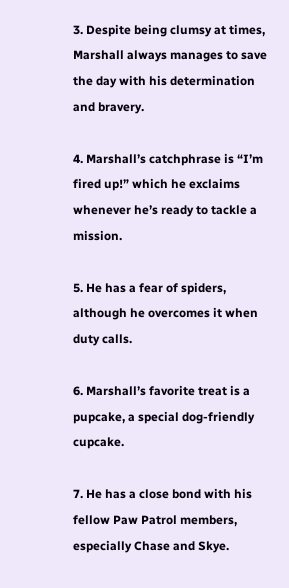3. Despite being clumsy at times, Marshall always manages to save the day with his determination and bravery.

4. Marshall’s catchphrase is “I’m fired up!” which he exclaims whenever he’s ready to tackle a mission.

5. He has a fear of spiders, although he overcomes it when duty calls.

6. Marshall’s favorite treat is a pupcake, a special dog-friendly cupcake.

7. He has a close bond with his fellow Paw Patrol members, especially Chase and Skye.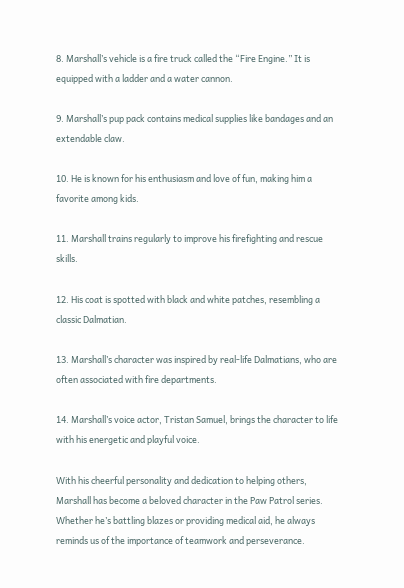8. Marshall’s vehicle is a fire truck called the “Fire Engine.” It is equipped with a ladder and a water cannon.

9. Marshall’s pup pack contains medical supplies like bandages and an extendable claw.

10. He is known for his enthusiasm and love of fun, making him a favorite among kids.

11. Marshall trains regularly to improve his firefighting and rescue skills.

12. His coat is spotted with black and white patches, resembling a classic Dalmatian.

13. Marshall’s character was inspired by real-life Dalmatians, who are often associated with fire departments.

14. Marshall’s voice actor, Tristan Samuel, brings the character to life with his energetic and playful voice.

With his cheerful personality and dedication to helping others, Marshall has become a beloved character in the Paw Patrol series. Whether he’s battling blazes or providing medical aid, he always reminds us of the importance of teamwork and perseverance.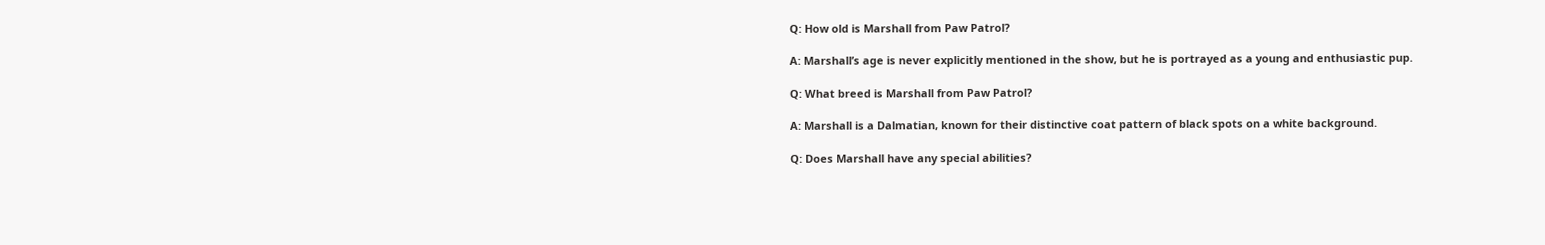Q: How old is Marshall from Paw Patrol?

A: Marshall’s age is never explicitly mentioned in the show, but he is portrayed as a young and enthusiastic pup.

Q: What breed is Marshall from Paw Patrol?

A: Marshall is a Dalmatian, known for their distinctive coat pattern of black spots on a white background.

Q: Does Marshall have any special abilities?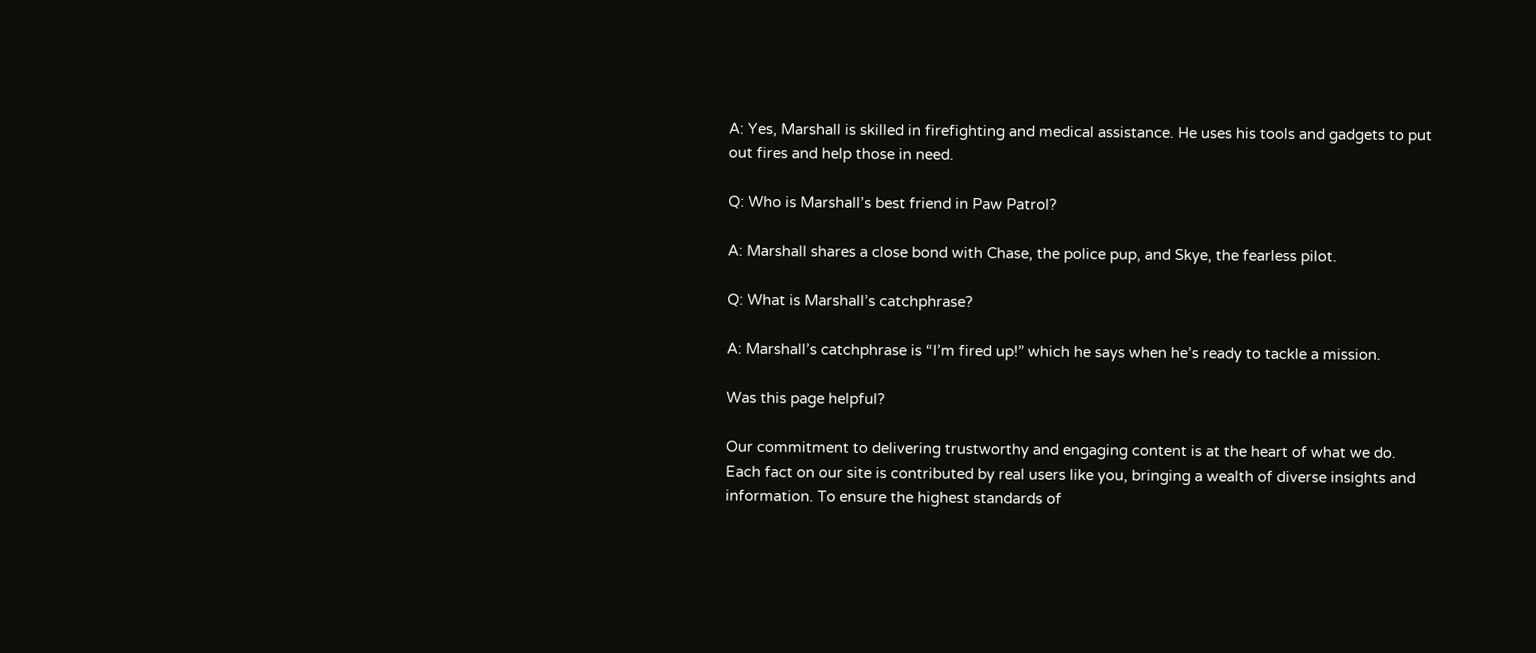A: Yes, Marshall is skilled in firefighting and medical assistance. He uses his tools and gadgets to put out fires and help those in need.

Q: Who is Marshall’s best friend in Paw Patrol?

A: Marshall shares a close bond with Chase, the police pup, and Skye, the fearless pilot.

Q: What is Marshall’s catchphrase?

A: Marshall’s catchphrase is “I’m fired up!” which he says when he’s ready to tackle a mission.

Was this page helpful?

Our commitment to delivering trustworthy and engaging content is at the heart of what we do. Each fact on our site is contributed by real users like you, bringing a wealth of diverse insights and information. To ensure the highest standards of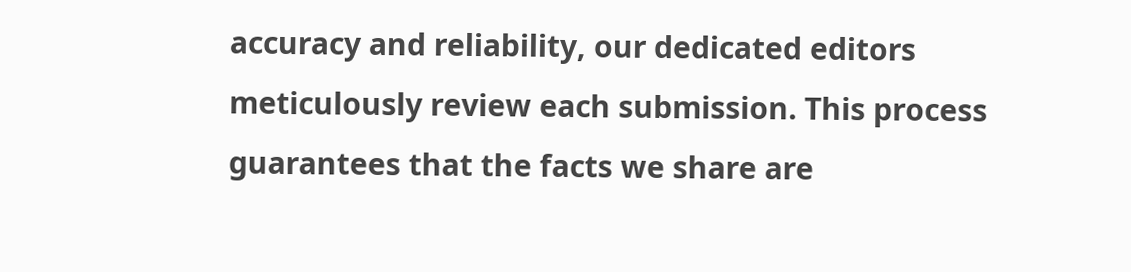accuracy and reliability, our dedicated editors meticulously review each submission. This process guarantees that the facts we share are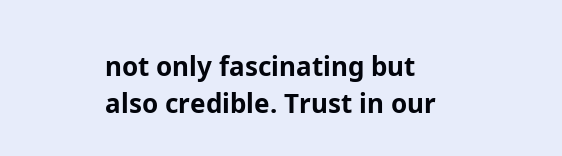not only fascinating but also credible. Trust in our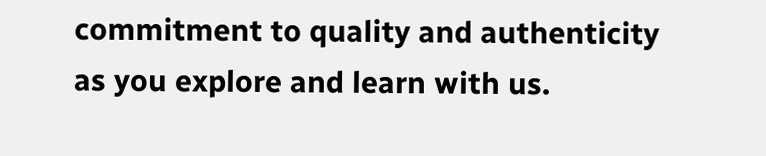commitment to quality and authenticity as you explore and learn with us.